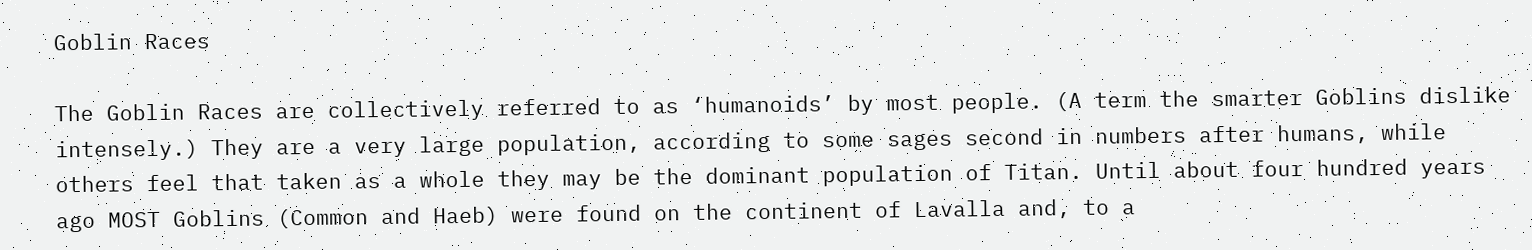Goblin Races

The Goblin Races are collectively referred to as ‘humanoids’ by most people. (A term the smarter Goblins dislike intensely.) They are a very large population, according to some sages second in numbers after humans, while others feel that taken as a whole they may be the dominant population of Titan. Until about four hundred years ago MOST Goblins (Common and Haeb) were found on the continent of Lavalla and, to a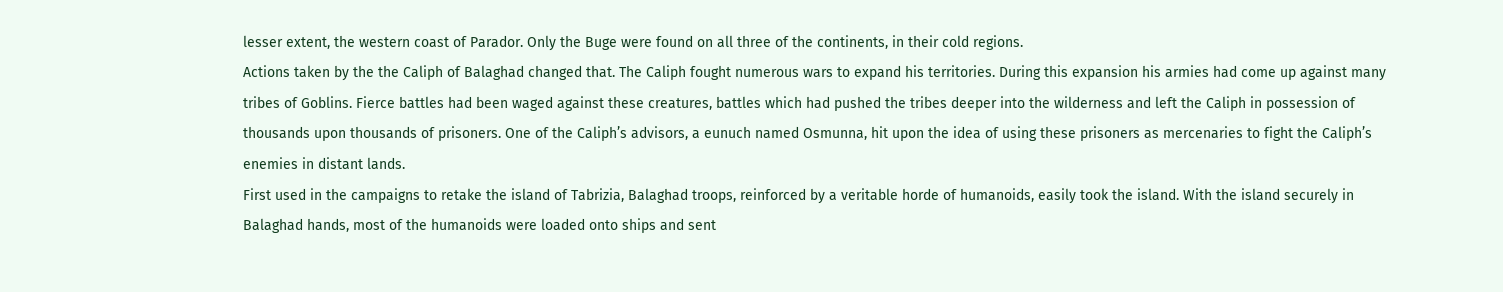lesser extent, the western coast of Parador. Only the Buge were found on all three of the continents, in their cold regions.
Actions taken by the the Caliph of Balaghad changed that. The Caliph fought numerous wars to expand his territories. During this expansion his armies had come up against many tribes of Goblins. Fierce battles had been waged against these creatures, battles which had pushed the tribes deeper into the wilderness and left the Caliph in possession of thousands upon thousands of prisoners. One of the Caliph’s advisors, a eunuch named Osmunna, hit upon the idea of using these prisoners as mercenaries to fight the Caliph’s enemies in distant lands.
First used in the campaigns to retake the island of Tabrizia, Balaghad troops, reinforced by a veritable horde of humanoids, easily took the island. With the island securely in Balaghad hands, most of the humanoids were loaded onto ships and sent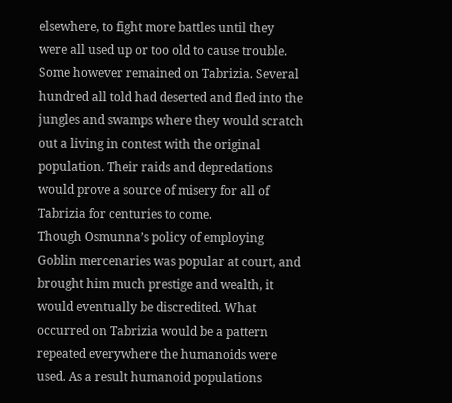elsewhere, to fight more battles until they were all used up or too old to cause trouble. Some however remained on Tabrizia. Several hundred all told had deserted and fled into the jungles and swamps where they would scratch out a living in contest with the original population. Their raids and depredations would prove a source of misery for all of Tabrizia for centuries to come.
Though Osmunna’s policy of employing Goblin mercenaries was popular at court, and brought him much prestige and wealth, it would eventually be discredited. What occurred on Tabrizia would be a pattern repeated everywhere the humanoids were used. As a result humanoid populations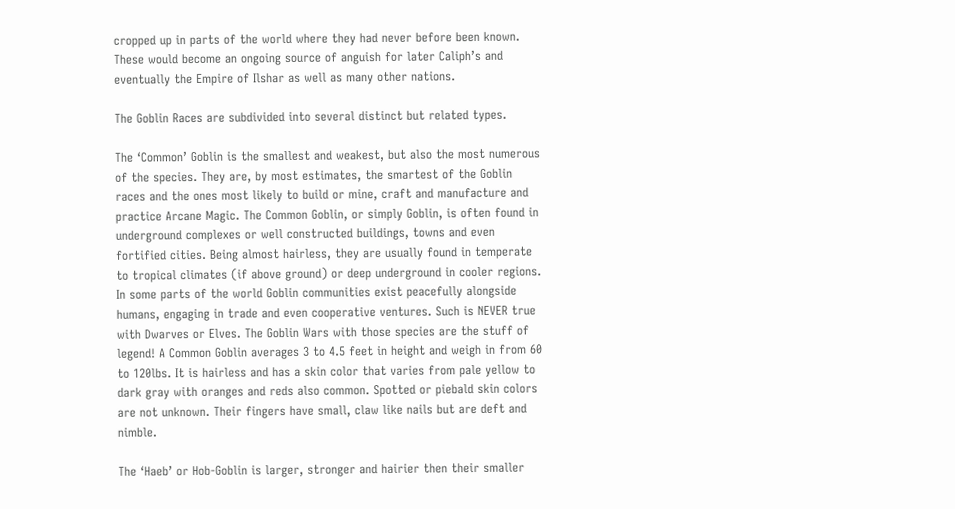cropped up in parts of the world where they had never before been known. These would become an ongoing source of anguish for later Caliph’s and eventually the Empire of Ilshar as well as many other nations.

The Goblin Races are subdivided into several distinct but related types.

The ‘Common’ Goblin is the smallest and weakest, but also the most numerous of the species. They are, by most estimates, the smartest of the Goblin races and the ones most likely to build or mine, craft and manufacture and practice Arcane Magic. The Common Goblin, or simply Goblin, is often found in underground complexes or well constructed buildings, towns and even fortified cities. Being almost hairless, they are usually found in temperate to tropical climates (if above ground) or deep underground in cooler regions. In some parts of the world Goblin communities exist peacefully alongside humans, engaging in trade and even cooperative ventures. Such is NEVER true with Dwarves or Elves. The Goblin Wars with those species are the stuff of legend! A Common Goblin averages 3 to 4.5 feet in height and weigh in from 60 to 120lbs. It is hairless and has a skin color that varies from pale yellow to dark gray with oranges and reds also common. Spotted or piebald skin colors are not unknown. Their fingers have small, claw like nails but are deft and nimble.

The ‘Haeb’ or Hob-Goblin is larger, stronger and hairier then their smaller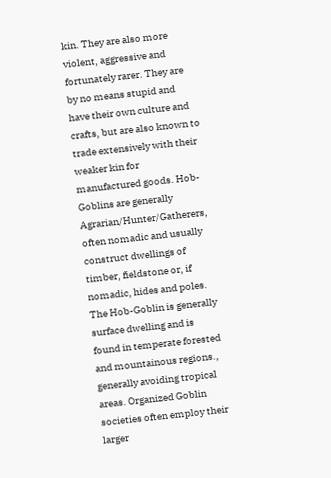kin. They are also more violent, aggressive and fortunately rarer. They are by no means stupid and have their own culture and crafts, but are also known to trade extensively with their weaker kin for manufactured goods. Hob-Goblins are generally Agrarian/Hunter/Gatherers, often nomadic and usually construct dwellings of timber, fieldstone or, if nomadic, hides and poles. The Hob-Goblin is generally surface dwelling and is found in temperate forested and mountainous regions., generally avoiding tropical areas. Organized Goblin societies often employ their larger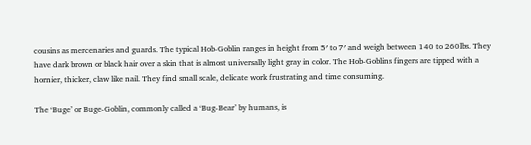cousins as mercenaries and guards. The typical Hob-Goblin ranges in height from 5′ to 7′ and weigh between 140 to 260lbs. They have dark brown or black hair over a skin that is almost universally light gray in color. The Hob-Goblins fingers are tipped with a hornier, thicker, claw like nail. They find small scale, delicate work frustrating and time consuming.

The ‘Buge’ or Buge-Goblin, commonly called a ‘Bug-Bear’ by humans, is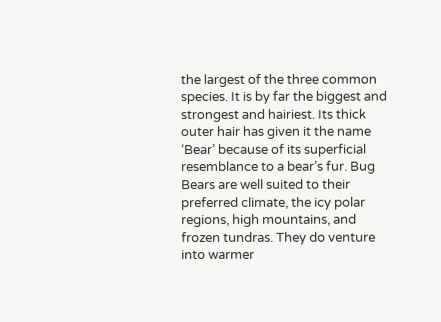the largest of the three common species. It is by far the biggest and strongest and hairiest. Its thick outer hair has given it the name ‘Bear’ because of its superficial resemblance to a bear’s fur. Bug Bears are well suited to their preferred climate, the icy polar regions, high mountains, and frozen tundras. They do venture into warmer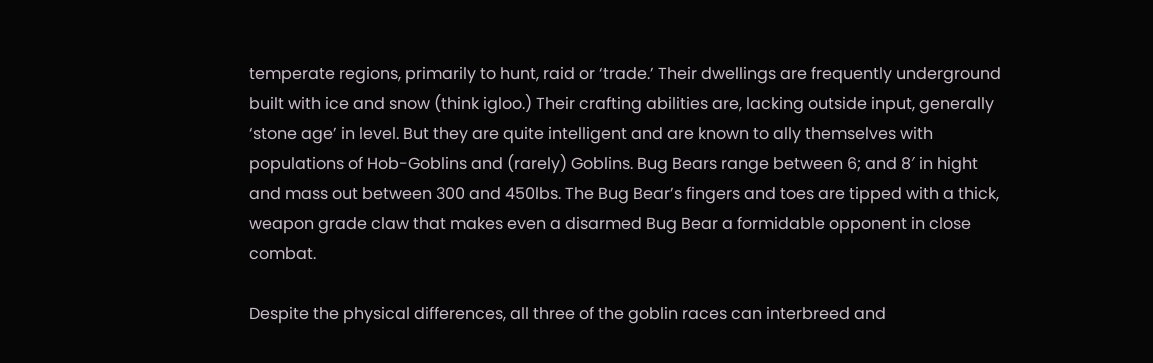temperate regions, primarily to hunt, raid or ‘trade.’ Their dwellings are frequently underground built with ice and snow (think igloo.) Their crafting abilities are, lacking outside input, generally ‘stone age’ in level. But they are quite intelligent and are known to ally themselves with populations of Hob-Goblins and (rarely) Goblins. Bug Bears range between 6; and 8′ in hight and mass out between 300 and 450lbs. The Bug Bear’s fingers and toes are tipped with a thick, weapon grade claw that makes even a disarmed Bug Bear a formidable opponent in close combat.

Despite the physical differences, all three of the goblin races can interbreed and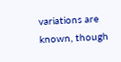variations are known, though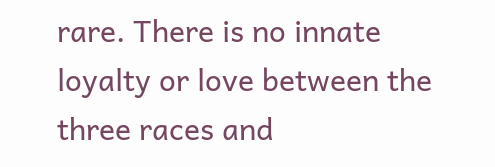rare. There is no innate loyalty or love between the three races and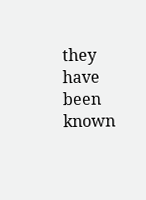they have been known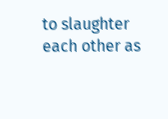to slaughter each other as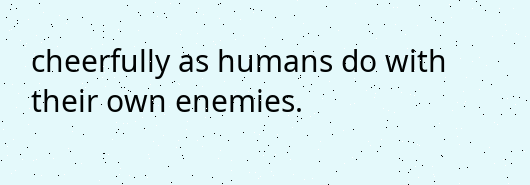cheerfully as humans do with their own enemies.